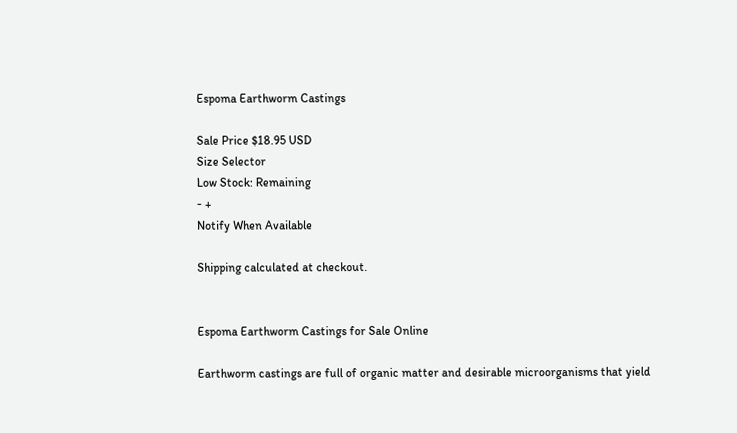Espoma Earthworm Castings

Sale Price $18.95 USD
Size Selector
Low Stock: Remaining
- +
Notify When Available

Shipping calculated at checkout.


Espoma Earthworm Castings for Sale Online

Earthworm castings are full of organic matter and desirable microorganisms that yield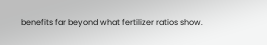benefits far beyond what fertilizer ratios show.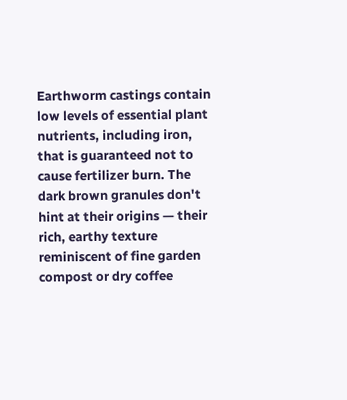Earthworm castings contain low levels of essential plant nutrients, including iron, that is guaranteed not to cause fertilizer burn. The dark brown granules don't hint at their origins — their rich, earthy texture reminiscent of fine garden compost or dry coffee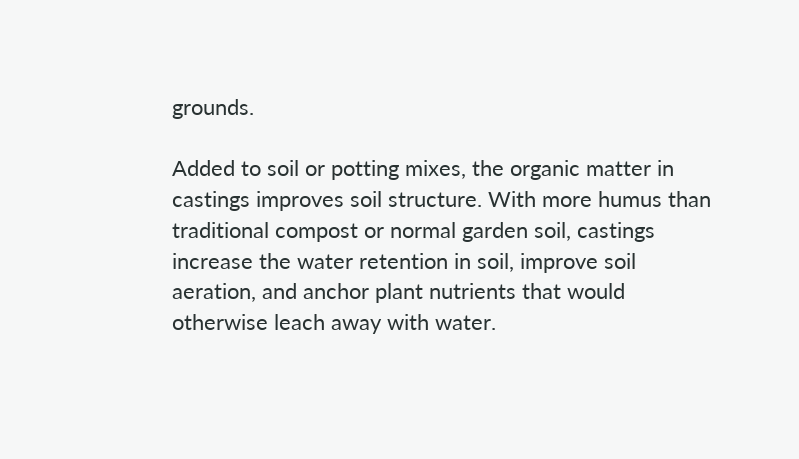grounds.

Added to soil or potting mixes, the organic matter in castings improves soil structure. With more humus than traditional compost or normal garden soil, castings increase the water retention in soil, improve soil aeration, and anchor plant nutrients that would otherwise leach away with water.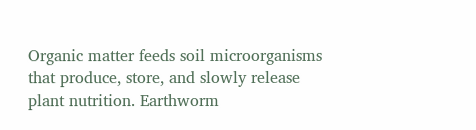Organic matter feeds soil microorganisms that produce, store, and slowly release plant nutrition. Earthworm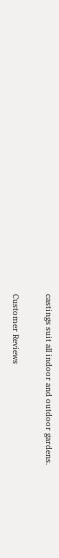castings suit all indoor and outdoor gardens.

Customer Reviews